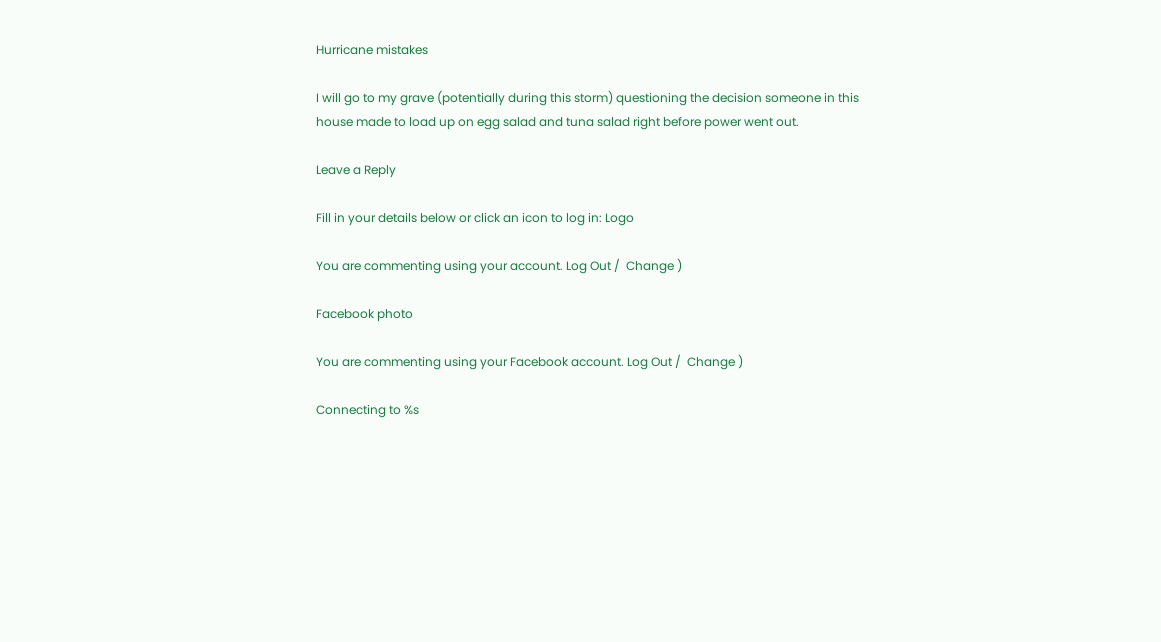Hurricane mistakes

I will go to my grave (potentially during this storm) questioning the decision someone in this house made to load up on egg salad and tuna salad right before power went out.

Leave a Reply

Fill in your details below or click an icon to log in: Logo

You are commenting using your account. Log Out /  Change )

Facebook photo

You are commenting using your Facebook account. Log Out /  Change )

Connecting to %s